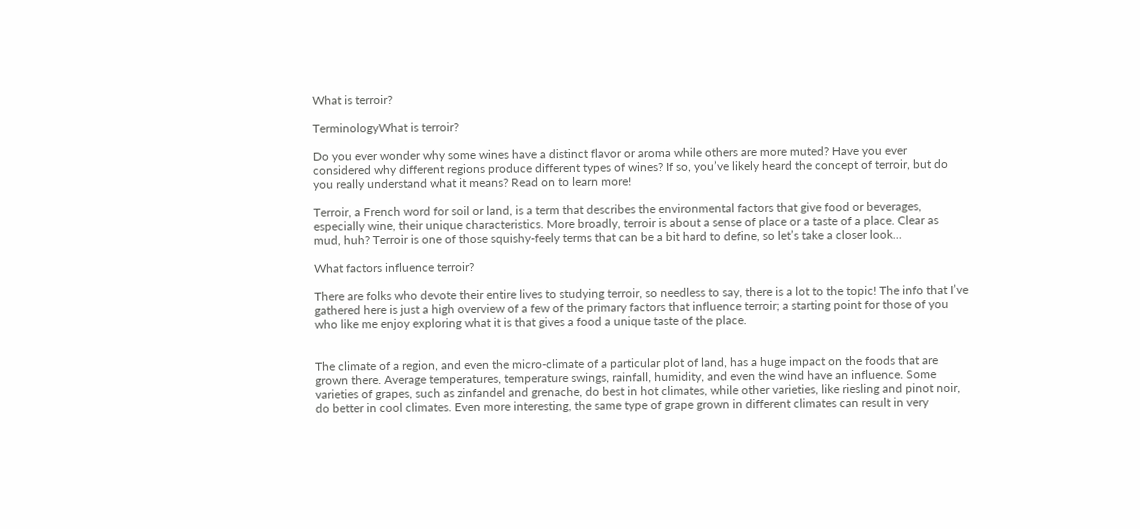What is terroir?

TerminologyWhat is terroir?

Do you ever wonder why some wines have a distinct flavor or aroma while others are more muted? Have you ever considered why different regions produce different types of wines? If so, you’ve likely heard the concept of terroir, but do you really understand what it means? Read on to learn more!

Terroir, a French word for soil or land, is a term that describes the environmental factors that give food or beverages, especially wine, their unique characteristics. More broadly, terroir is about a sense of place or a taste of a place. Clear as mud, huh? Terroir is one of those squishy-feely terms that can be a bit hard to define, so let’s take a closer look…

What factors influence terroir?

There are folks who devote their entire lives to studying terroir, so needless to say, there is a lot to the topic! The info that I’ve gathered here is just a high overview of a few of the primary factors that influence terroir; a starting point for those of you who like me enjoy exploring what it is that gives a food a unique taste of the place.


The climate of a region, and even the micro-climate of a particular plot of land, has a huge impact on the foods that are grown there. Average temperatures, temperature swings, rainfall, humidity, and even the wind have an influence. Some varieties of grapes, such as zinfandel and grenache, do best in hot climates, while other varieties, like riesling and pinot noir, do better in cool climates. Even more interesting, the same type of grape grown in different climates can result in very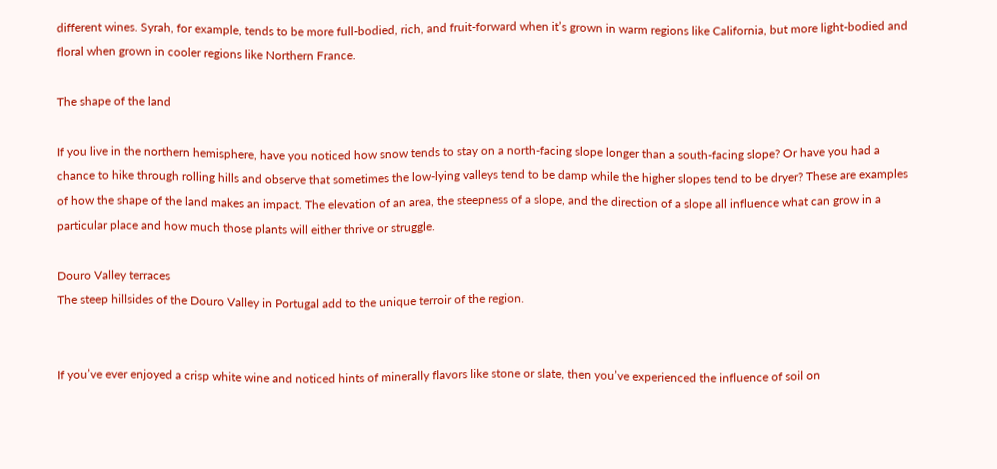different wines. Syrah, for example, tends to be more full-bodied, rich, and fruit-forward when it’s grown in warm regions like California, but more light-bodied and floral when grown in cooler regions like Northern France.

The shape of the land

If you live in the northern hemisphere, have you noticed how snow tends to stay on a north-facing slope longer than a south-facing slope? Or have you had a chance to hike through rolling hills and observe that sometimes the low-lying valleys tend to be damp while the higher slopes tend to be dryer? These are examples of how the shape of the land makes an impact. The elevation of an area, the steepness of a slope, and the direction of a slope all influence what can grow in a particular place and how much those plants will either thrive or struggle.

Douro Valley terraces
The steep hillsides of the Douro Valley in Portugal add to the unique terroir of the region.


If you’ve ever enjoyed a crisp white wine and noticed hints of minerally flavors like stone or slate, then you’ve experienced the influence of soil on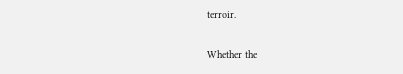terroir.

Whether the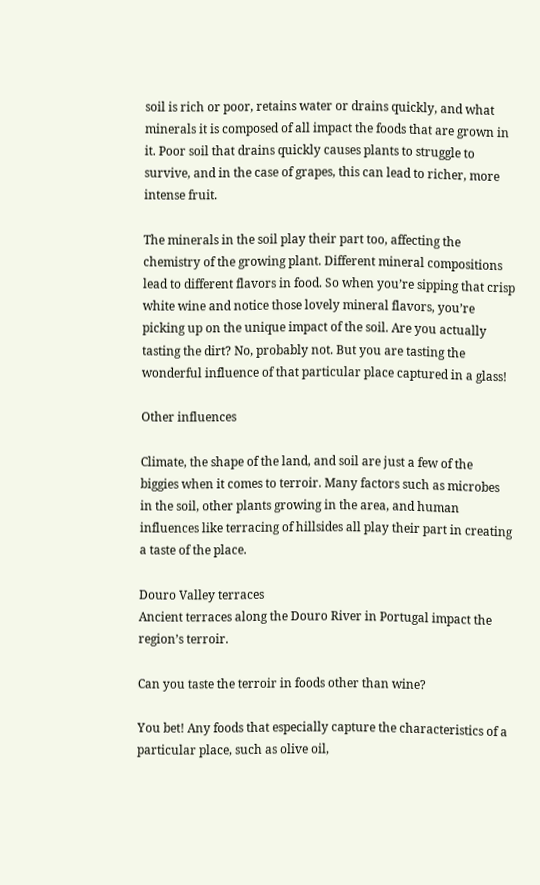soil is rich or poor, retains water or drains quickly, and what minerals it is composed of all impact the foods that are grown in it. Poor soil that drains quickly causes plants to struggle to survive, and in the case of grapes, this can lead to richer, more intense fruit.

The minerals in the soil play their part too, affecting the chemistry of the growing plant. Different mineral compositions lead to different flavors in food. So when you’re sipping that crisp white wine and notice those lovely mineral flavors, you’re picking up on the unique impact of the soil. Are you actually tasting the dirt? No, probably not. But you are tasting the wonderful influence of that particular place captured in a glass!

Other influences

Climate, the shape of the land, and soil are just a few of the biggies when it comes to terroir. Many factors such as microbes in the soil, other plants growing in the area, and human influences like terracing of hillsides all play their part in creating a taste of the place.

Douro Valley terraces
Ancient terraces along the Douro River in Portugal impact the region’s terroir.

Can you taste the terroir in foods other than wine?

You bet! Any foods that especially capture the characteristics of a particular place, such as olive oil,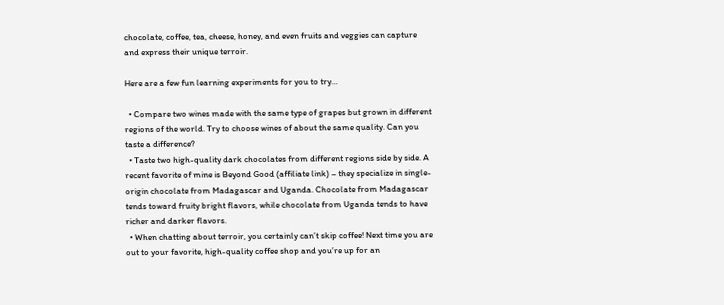chocolate, coffee, tea, cheese, honey, and even fruits and veggies can capture and express their unique terroir.

Here are a few fun learning experiments for you to try…

  • Compare two wines made with the same type of grapes but grown in different regions of the world. Try to choose wines of about the same quality. Can you taste a difference?
  • Taste two high-quality dark chocolates from different regions side by side. A recent favorite of mine is Beyond Good (affiliate link) – they specialize in single-origin chocolate from Madagascar and Uganda. Chocolate from Madagascar tends toward fruity bright flavors, while chocolate from Uganda tends to have richer and darker flavors.
  • When chatting about terroir, you certainly can’t skip coffee! Next time you are out to your favorite, high-quality coffee shop and you’re up for an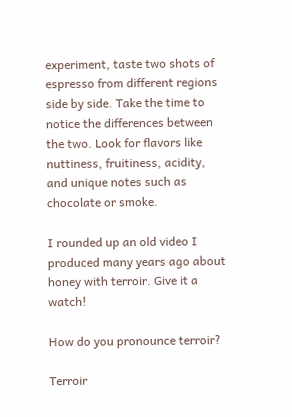experiment, taste two shots of espresso from different regions side by side. Take the time to notice the differences between the two. Look for flavors like nuttiness, fruitiness, acidity, and unique notes such as chocolate or smoke.

I rounded up an old video I produced many years ago about honey with terroir. Give it a watch!

How do you pronounce terroir?

Terroir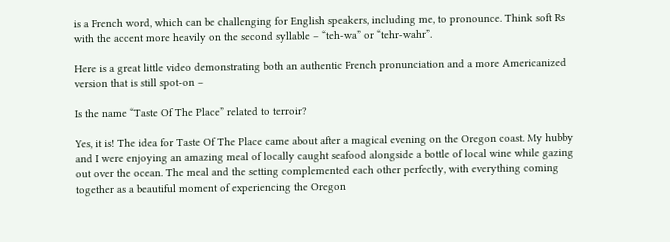is a French word, which can be challenging for English speakers, including me, to pronounce. Think soft Rs with the accent more heavily on the second syllable – “teh-wa” or “tehr-wahr”.

Here is a great little video demonstrating both an authentic French pronunciation and a more Americanized version that is still spot-on –

Is the name “Taste Of The Place” related to terroir?

Yes, it is! The idea for Taste Of The Place came about after a magical evening on the Oregon coast. My hubby and I were enjoying an amazing meal of locally caught seafood alongside a bottle of local wine while gazing out over the ocean. The meal and the setting complemented each other perfectly, with everything coming together as a beautiful moment of experiencing the Oregon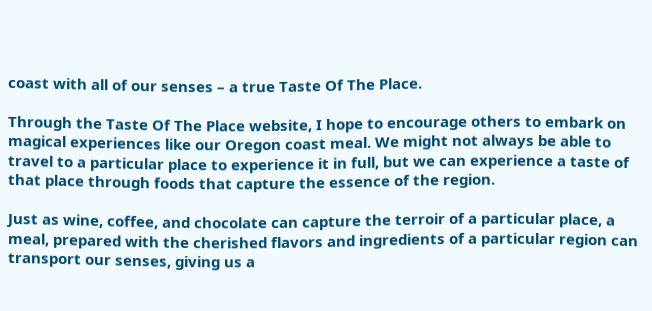coast with all of our senses – a true Taste Of The Place.

Through the Taste Of The Place website, I hope to encourage others to embark on magical experiences like our Oregon coast meal. We might not always be able to travel to a particular place to experience it in full, but we can experience a taste of that place through foods that capture the essence of the region.

Just as wine, coffee, and chocolate can capture the terroir of a particular place, a meal, prepared with the cherished flavors and ingredients of a particular region can transport our senses, giving us a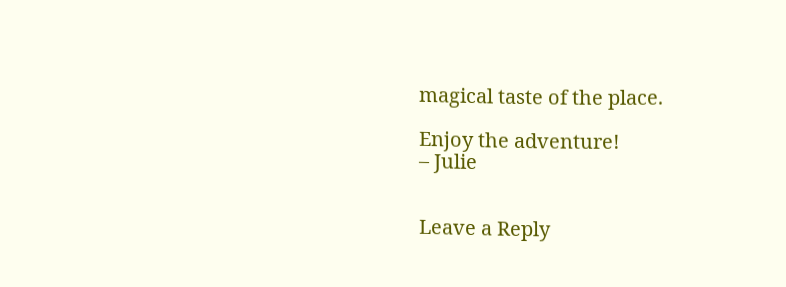magical taste of the place.

Enjoy the adventure!
– Julie


Leave a Reply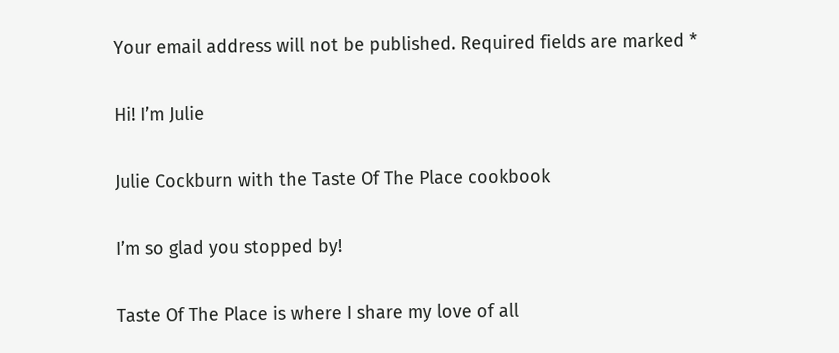Your email address will not be published. Required fields are marked *

Hi! I’m Julie

Julie Cockburn with the Taste Of The Place cookbook

I’m so glad you stopped by!

Taste Of The Place is where I share my love of all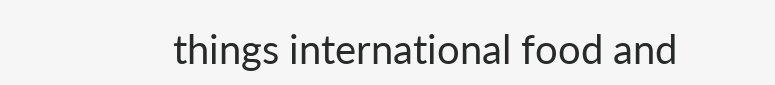things international food and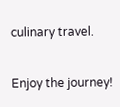culinary travel.

Enjoy the journey!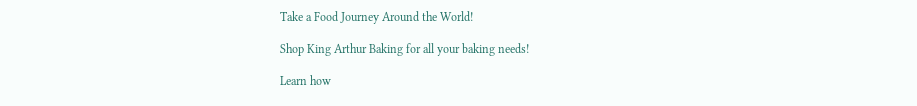Take a Food Journey Around the World!

Shop King Arthur Baking for all your baking needs!

Learn how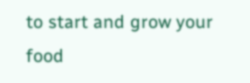to start and grow your food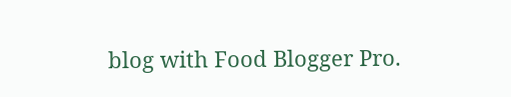blog with Food Blogger Pro.